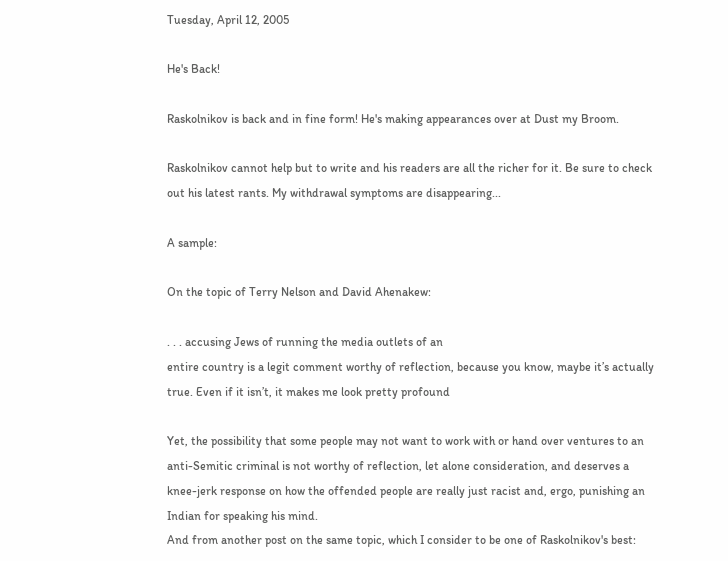Tuesday, April 12, 2005

He's Back!

Raskolnikov is back and in fine form! He's making appearances over at Dust my Broom.

Raskolnikov cannot help but to write and his readers are all the richer for it. Be sure to check out his latest rants. My withdrawal symptoms are disappearing...

A sample:

On the topic of Terry Nelson and David Ahenakew:

. . . accusing Jews of running the media outlets of an
entire country is a legit comment worthy of reflection, because you know, maybe it’s actually true. Even if it isn’t, it makes me look pretty profound

Yet, the possibility that some people may not want to work with or hand over ventures to an anti-Semitic criminal is not worthy of reflection, let alone consideration, and deserves a knee-jerk response on how the offended people are really just racist and, ergo, punishing an Indian for speaking his mind.
And from another post on the same topic, which I consider to be one of Raskolnikov's best: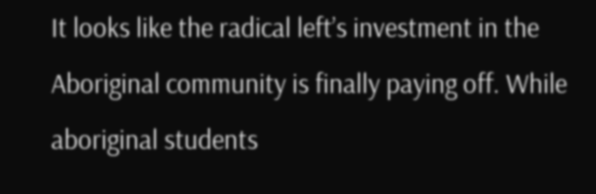It looks like the radical left’s investment in the Aboriginal community is finally paying off. While aboriginal students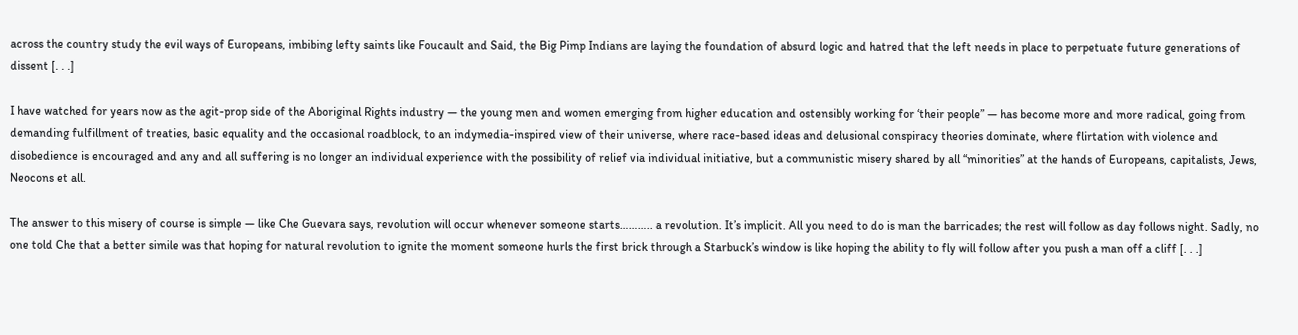across the country study the evil ways of Europeans, imbibing lefty saints like Foucault and Said, the Big Pimp Indians are laying the foundation of absurd logic and hatred that the left needs in place to perpetuate future generations of dissent [. . .]

I have watched for years now as the agit-prop side of the Aboriginal Rights industry — the young men and women emerging from higher education and ostensibly working for ‘their people” — has become more and more radical, going from demanding fulfillment of treaties, basic equality and the occasional roadblock, to an indymedia-inspired view of their universe, where race-based ideas and delusional conspiracy theories dominate, where flirtation with violence and disobedience is encouraged and any and all suffering is no longer an individual experience with the possibility of relief via individual initiative, but a communistic misery shared by all “minorities” at the hands of Europeans, capitalists, Jews, Neocons et all.

The answer to this misery of course is simple — like Che Guevara says, revolution will occur whenever someone starts……….. a revolution. It’s implicit. All you need to do is man the barricades; the rest will follow as day follows night. Sadly, no one told Che that a better simile was that hoping for natural revolution to ignite the moment someone hurls the first brick through a Starbuck’s window is like hoping the ability to fly will follow after you push a man off a cliff [. . .]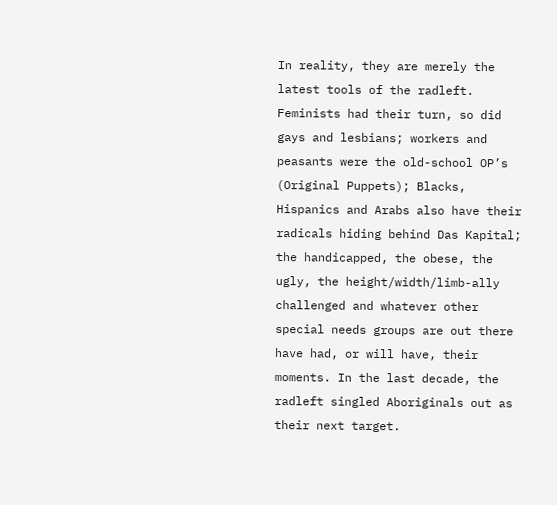In reality, they are merely the latest tools of the radleft. Feminists had their turn, so did gays and lesbians; workers and peasants were the old-school OP’s (Original Puppets); Blacks, Hispanics and Arabs also have their radicals hiding behind Das Kapital; the handicapped, the obese, the ugly, the height/width/limb-ally challenged and whatever other special needs groups are out there have had, or will have, their moments. In the last decade, the radleft singled Aboriginals out as their next target.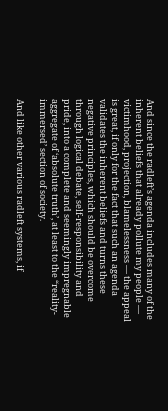And since the radleft’s agenda includes many of the inherent beliefs that already pollute my people — victimhood, projection, blamelessness — the appeal is great, if only for the fact that such an agenda validates the inherent beliefs and turns these negative principles, which should be overcome through logical debate, self-responsibility and pride, into a complete and seemingly impregnable aggregate of ‘absolute truth’, at least to the “reality-immersed’ section of society.

And like other various radleft systems, if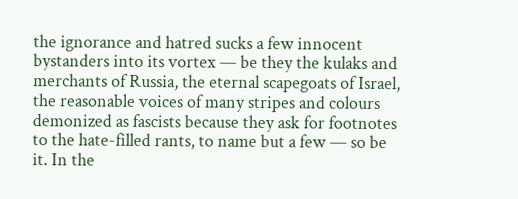the ignorance and hatred sucks a few innocent bystanders into its vortex — be they the kulaks and merchants of Russia, the eternal scapegoats of Israel, the reasonable voices of many stripes and colours demonized as fascists because they ask for footnotes to the hate-filled rants, to name but a few — so be it. In the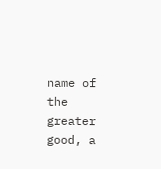name of the greater good, a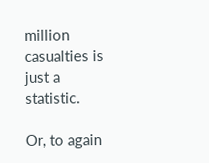million casualties is just a statistic.

Or, to again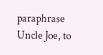paraphrase Uncle Joe, to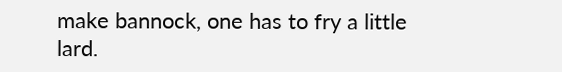make bannock, one has to fry a little lard.